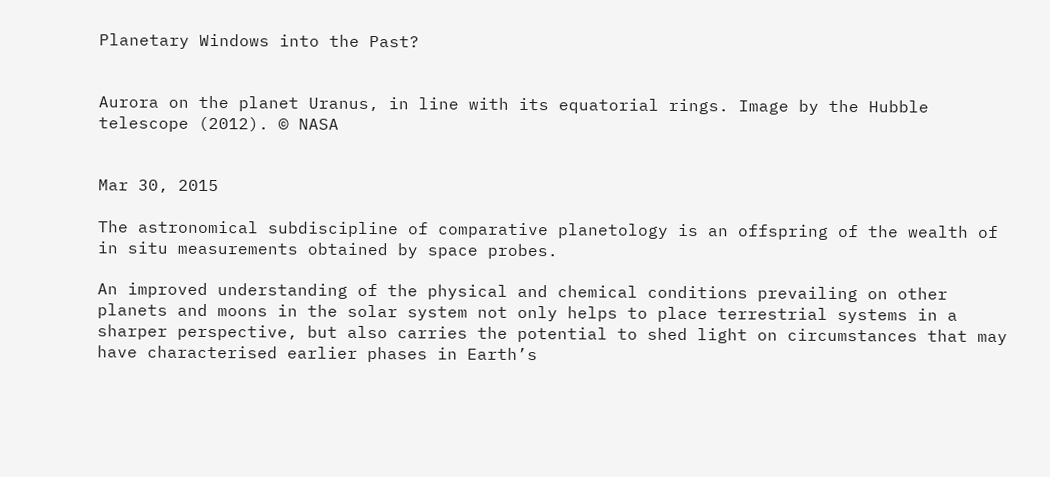Planetary Windows into the Past?


Aurora on the planet Uranus, in line with its equatorial rings. Image by the Hubble telescope (2012). © NASA


Mar 30, 2015

The astronomical subdiscipline of comparative planetology is an offspring of the wealth of in situ measurements obtained by space probes.

An improved understanding of the physical and chemical conditions prevailing on other planets and moons in the solar system not only helps to place terrestrial systems in a sharper perspective, but also carries the potential to shed light on circumstances that may have characterised earlier phases in Earth’s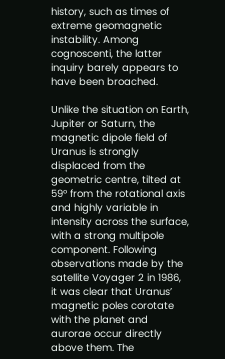history, such as times of extreme geomagnetic instability. Among cognoscenti, the latter inquiry barely appears to have been broached.

Unlike the situation on Earth, Jupiter or Saturn, the magnetic dipole field of Uranus is strongly displaced from the geometric centre, tilted at 59º from the rotational axis and highly variable in intensity across the surface, with a strong multipole component. Following observations made by the satellite Voyager 2 in 1986, it was clear that Uranus’ magnetic poles corotate with the planet and aurorae occur directly above them. The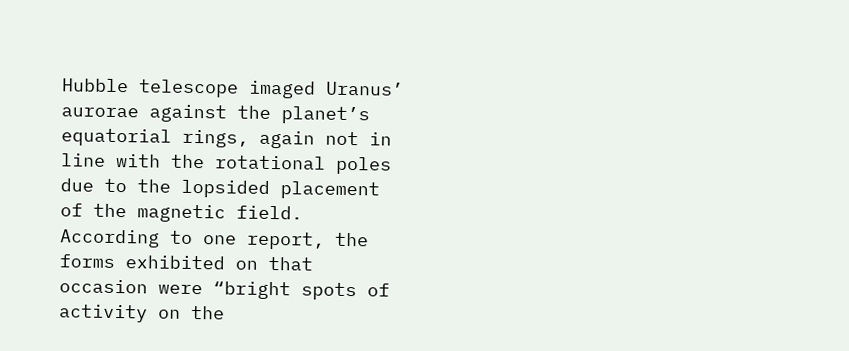Hubble telescope imaged Uranus’ aurorae against the planet’s equatorial rings, again not in line with the rotational poles due to the lopsided placement of the magnetic field. According to one report, the forms exhibited on that occasion were “bright spots of activity on the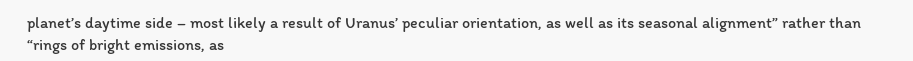planet’s daytime side – most likely a result of Uranus’ peculiar orientation, as well as its seasonal alignment” rather than “rings of bright emissions, as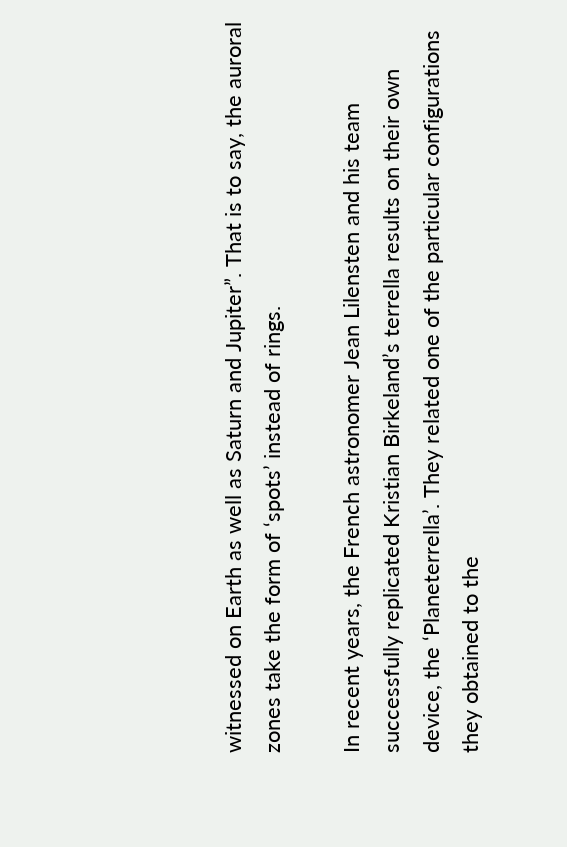witnessed on Earth as well as Saturn and Jupiter”. That is to say, the auroral zones take the form of ‘spots’ instead of rings.

In recent years, the French astronomer Jean Lilensten and his team successfully replicated Kristian Birkeland’s terrella results on their own device, the ‘Planeterrella’. They related one of the particular configurations they obtained to the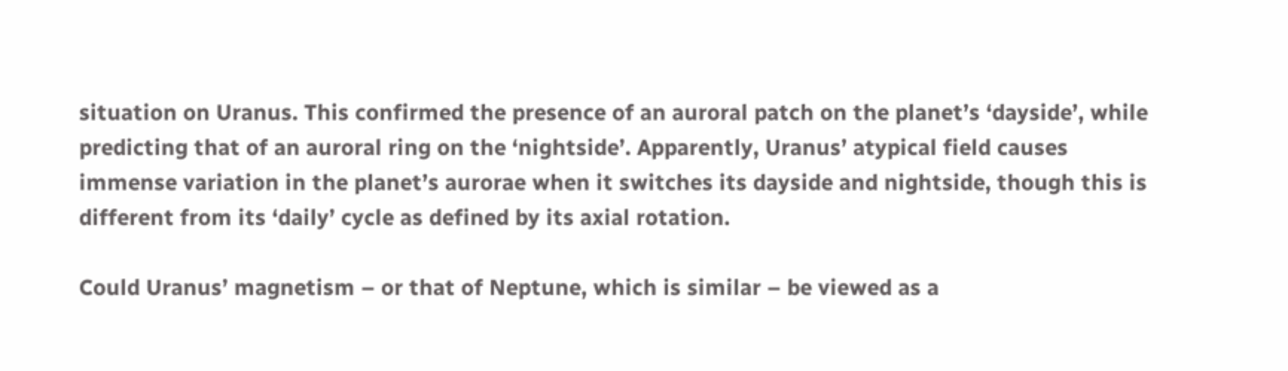situation on Uranus. This confirmed the presence of an auroral patch on the planet’s ‘dayside’, while predicting that of an auroral ring on the ‘nightside’. Apparently, Uranus’ atypical field causes immense variation in the planet’s aurorae when it switches its dayside and nightside, though this is different from its ‘daily’ cycle as defined by its axial rotation.

Could Uranus’ magnetism – or that of Neptune, which is similar – be viewed as a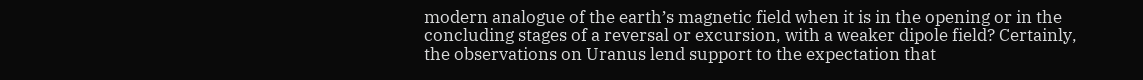modern analogue of the earth’s magnetic field when it is in the opening or in the concluding stages of a reversal or excursion, with a weaker dipole field? Certainly, the observations on Uranus lend support to the expectation that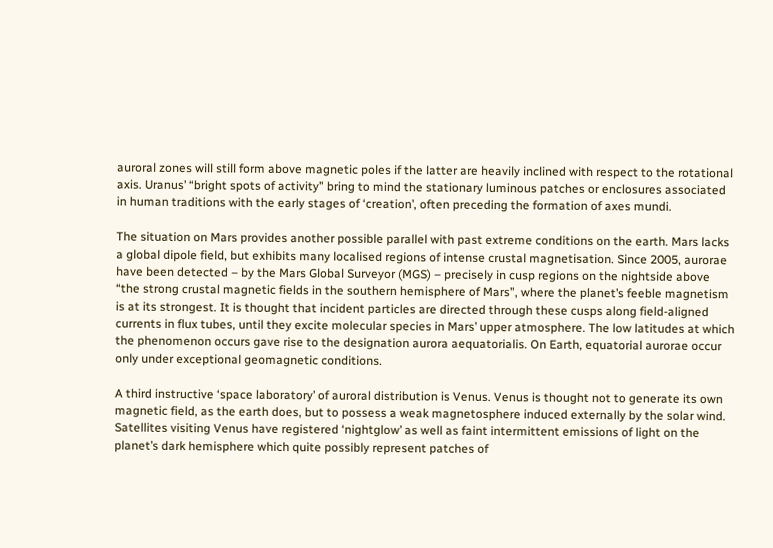auroral zones will still form above magnetic poles if the latter are heavily inclined with respect to the rotational axis. Uranus’ “bright spots of activity” bring to mind the stationary luminous patches or enclosures associated in human traditions with the early stages of ‘creation’, often preceding the formation of axes mundi.

The situation on Mars provides another possible parallel with past extreme conditions on the earth. Mars lacks a global dipole field, but exhibits many localised regions of intense crustal magnetisation. Since 2005, aurorae have been detected – by the Mars Global Surveyor (MGS) – precisely in cusp regions on the nightside above “the strong crustal magnetic fields in the southern hemisphere of Mars”, where the planet’s feeble magnetism is at its strongest. It is thought that incident particles are directed through these cusps along field-aligned currents in flux tubes, until they excite molecular species in Mars’ upper atmosphere. The low latitudes at which the phenomenon occurs gave rise to the designation aurora aequatorialis. On Earth, equatorial aurorae occur only under exceptional geomagnetic conditions.

A third instructive ‘space laboratory’ of auroral distribution is Venus. Venus is thought not to generate its own magnetic field, as the earth does, but to possess a weak magnetosphere induced externally by the solar wind. Satellites visiting Venus have registered ‘nightglow’ as well as faint intermittent emissions of light on the planet’s dark hemisphere which quite possibly represent patches of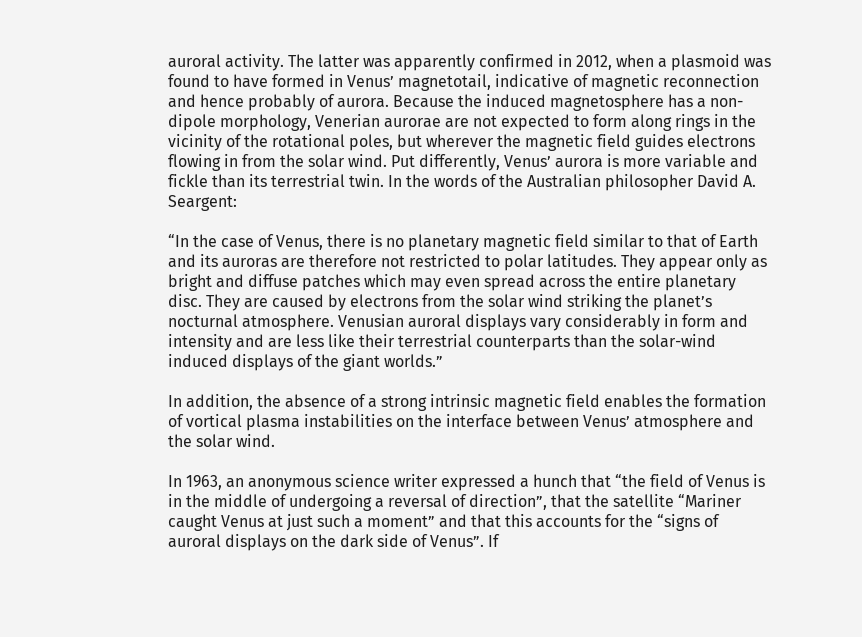auroral activity. The latter was apparently confirmed in 2012, when a plasmoid was found to have formed in Venus’ magnetotail, indicative of magnetic reconnection and hence probably of aurora. Because the induced magnetosphere has a non-dipole morphology, Venerian aurorae are not expected to form along rings in the vicinity of the rotational poles, but wherever the magnetic field guides electrons flowing in from the solar wind. Put differently, Venus’ aurora is more variable and fickle than its terrestrial twin. In the words of the Australian philosopher David A. Seargent:

“In the case of Venus, there is no planetary magnetic field similar to that of Earth and its auroras are therefore not restricted to polar latitudes. They appear only as bright and diffuse patches which may even spread across the entire planetary disc. They are caused by electrons from the solar wind striking the planet’s nocturnal atmosphere. Venusian auroral displays vary considerably in form and intensity and are less like their terrestrial counterparts than the solar-wind induced displays of the giant worlds.”

In addition, the absence of a strong intrinsic magnetic field enables the formation of vortical plasma instabilities on the interface between Venus’ atmosphere and the solar wind.

In 1963, an anonymous science writer expressed a hunch that “the field of Venus is in the middle of undergoing a reversal of direction”, that the satellite “Mariner caught Venus at just such a moment” and that this accounts for the “signs of auroral displays on the dark side of Venus”. If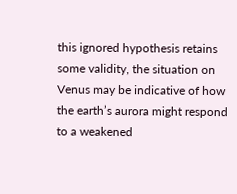this ignored hypothesis retains some validity, the situation on Venus may be indicative of how the earth’s aurora might respond to a weakened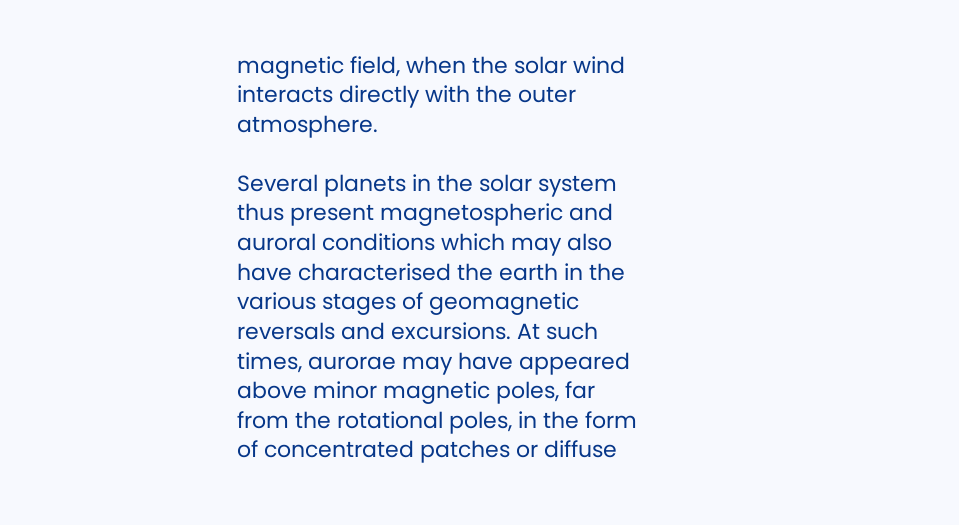magnetic field, when the solar wind interacts directly with the outer atmosphere.

Several planets in the solar system thus present magnetospheric and auroral conditions which may also have characterised the earth in the various stages of geomagnetic reversals and excursions. At such times, aurorae may have appeared above minor magnetic poles, far from the rotational poles, in the form of concentrated patches or diffuse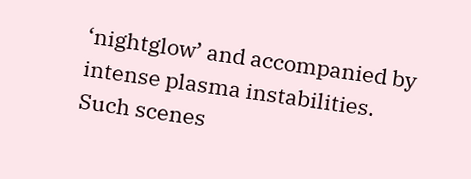‘nightglow’ and accompanied by intense plasma instabilities. Such scenes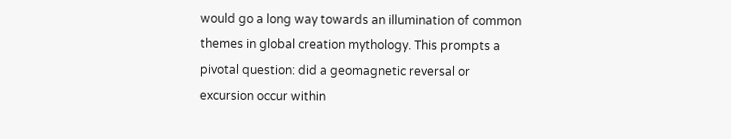would go a long way towards an illumination of common themes in global creation mythology. This prompts a pivotal question: did a geomagnetic reversal or excursion occur within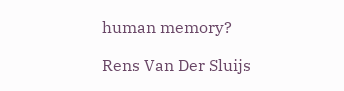human memory?

Rens Van Der Sluijs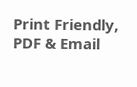Print Friendly, PDF & Email